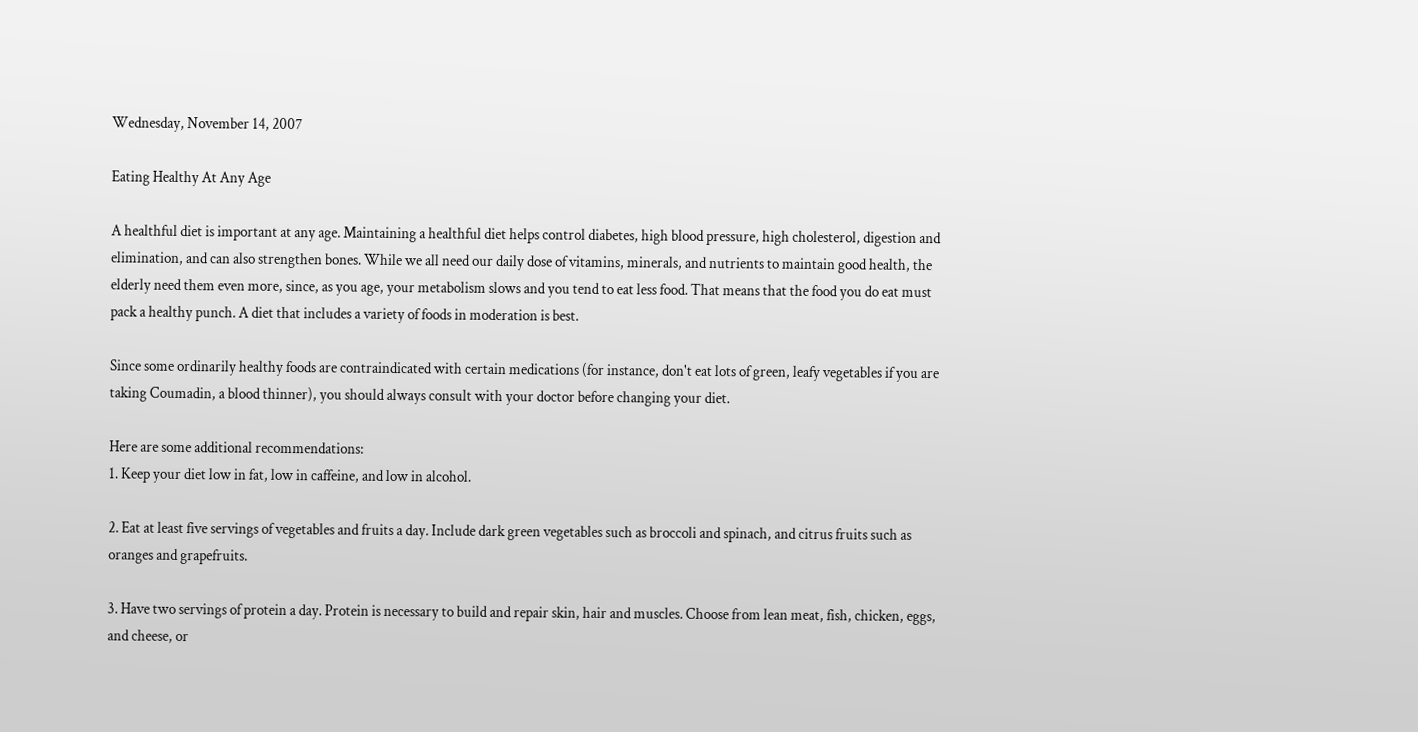Wednesday, November 14, 2007

Eating Healthy At Any Age

A healthful diet is important at any age. Maintaining a healthful diet helps control diabetes, high blood pressure, high cholesterol, digestion and elimination, and can also strengthen bones. While we all need our daily dose of vitamins, minerals, and nutrients to maintain good health, the elderly need them even more, since, as you age, your metabolism slows and you tend to eat less food. That means that the food you do eat must pack a healthy punch. A diet that includes a variety of foods in moderation is best.

Since some ordinarily healthy foods are contraindicated with certain medications (for instance, don't eat lots of green, leafy vegetables if you are taking Coumadin, a blood thinner), you should always consult with your doctor before changing your diet.

Here are some additional recommendations:
1. Keep your diet low in fat, low in caffeine, and low in alcohol.

2. Eat at least five servings of vegetables and fruits a day. Include dark green vegetables such as broccoli and spinach, and citrus fruits such as oranges and grapefruits.

3. Have two servings of protein a day. Protein is necessary to build and repair skin, hair and muscles. Choose from lean meat, fish, chicken, eggs, and cheese, or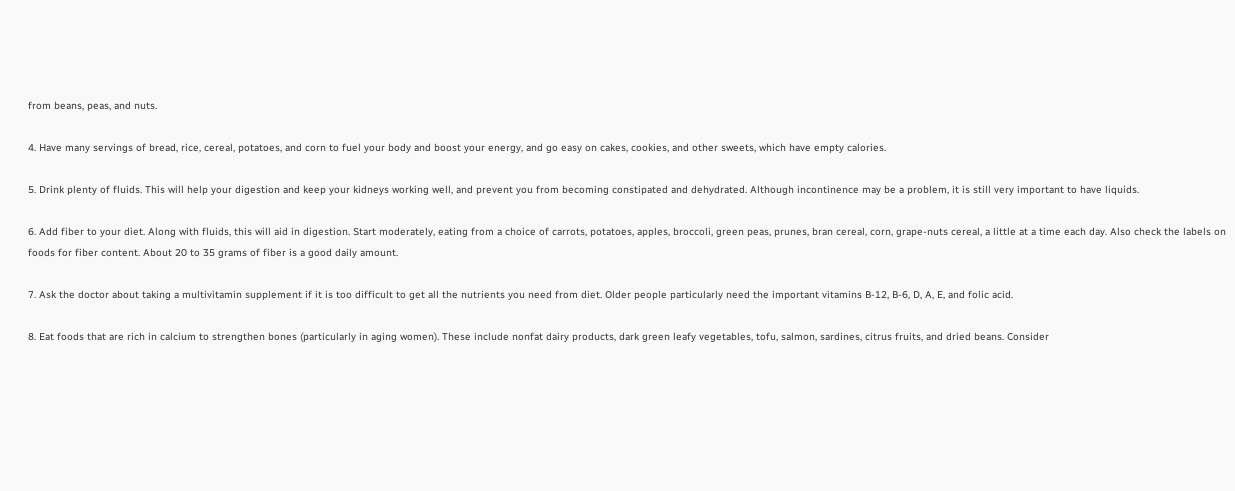from beans, peas, and nuts.

4. Have many servings of bread, rice, cereal, potatoes, and corn to fuel your body and boost your energy, and go easy on cakes, cookies, and other sweets, which have empty calories.

5. Drink plenty of fluids. This will help your digestion and keep your kidneys working well, and prevent you from becoming constipated and dehydrated. Although incontinence may be a problem, it is still very important to have liquids.

6. Add fiber to your diet. Along with fluids, this will aid in digestion. Start moderately, eating from a choice of carrots, potatoes, apples, broccoli, green peas, prunes, bran cereal, corn, grape-nuts cereal, a little at a time each day. Also check the labels on foods for fiber content. About 20 to 35 grams of fiber is a good daily amount.

7. Ask the doctor about taking a multivitamin supplement if it is too difficult to get all the nutrients you need from diet. Older people particularly need the important vitamins B-12, B-6, D, A, E, and folic acid.

8. Eat foods that are rich in calcium to strengthen bones (particularly in aging women). These include nonfat dairy products, dark green leafy vegetables, tofu, salmon, sardines, citrus fruits, and dried beans. Consider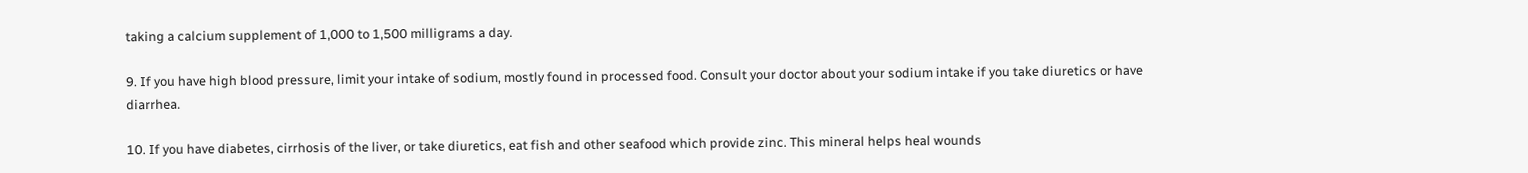taking a calcium supplement of 1,000 to 1,500 milligrams a day.

9. If you have high blood pressure, limit your intake of sodium, mostly found in processed food. Consult your doctor about your sodium intake if you take diuretics or have diarrhea.

10. If you have diabetes, cirrhosis of the liver, or take diuretics, eat fish and other seafood which provide zinc. This mineral helps heal wounds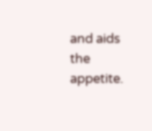and aids the appetite.